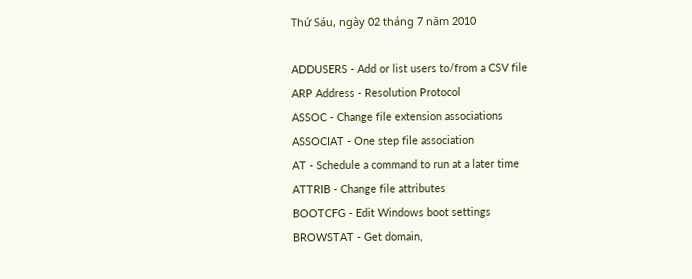Thứ Sáu, ngày 02 tháng 7 năm 2010

ADDUSERS - Add or list users to/from a CSV file
ARP Address - Resolution Protocol
ASSOC - Change file extension associations
ASSOCIAT - One step file association
AT - Schedule a command to run at a later time
ATTRIB - Change file attributes
BOOTCFG - Edit Windows boot settings
BROWSTAT - Get domain,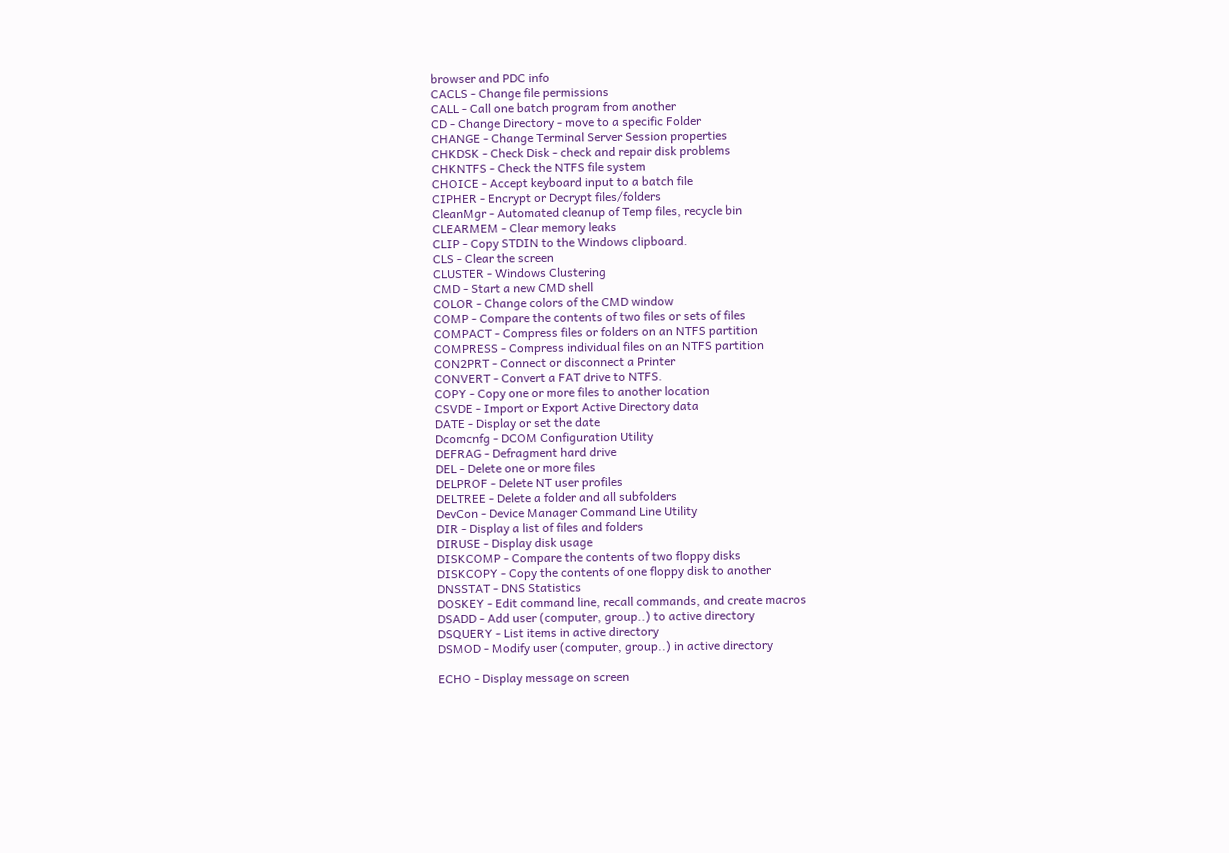browser and PDC info
CACLS - Change file permissions
CALL - Call one batch program from another
CD - Change Directory - move to a specific Folder
CHANGE - Change Terminal Server Session properties
CHKDSK - Check Disk - check and repair disk problems
CHKNTFS - Check the NTFS file system
CHOICE - Accept keyboard input to a batch file
CIPHER - Encrypt or Decrypt files/folders
CleanMgr - Automated cleanup of Temp files, recycle bin
CLEARMEM - Clear memory leaks
CLIP - Copy STDIN to the Windows clipboard.
CLS - Clear the screen
CLUSTER - Windows Clustering
CMD - Start a new CMD shell
COLOR - Change colors of the CMD window
COMP - Compare the contents of two files or sets of files
COMPACT - Compress files or folders on an NTFS partition
COMPRESS - Compress individual files on an NTFS partition
CON2PRT - Connect or disconnect a Printer
CONVERT - Convert a FAT drive to NTFS.
COPY - Copy one or more files to another location
CSVDE - Import or Export Active Directory data
DATE - Display or set the date
Dcomcnfg - DCOM Configuration Utility
DEFRAG - Defragment hard drive
DEL - Delete one or more files
DELPROF - Delete NT user profiles
DELTREE - Delete a folder and all subfolders
DevCon - Device Manager Command Line Utility
DIR - Display a list of files and folders
DIRUSE - Display disk usage
DISKCOMP - Compare the contents of two floppy disks
DISKCOPY - Copy the contents of one floppy disk to another
DNSSTAT - DNS Statistics
DOSKEY - Edit command line, recall commands, and create macros
DSADD - Add user (computer, group..) to active directory
DSQUERY - List items in active directory
DSMOD - Modify user (computer, group..) in active directory

ECHO - Display message on screen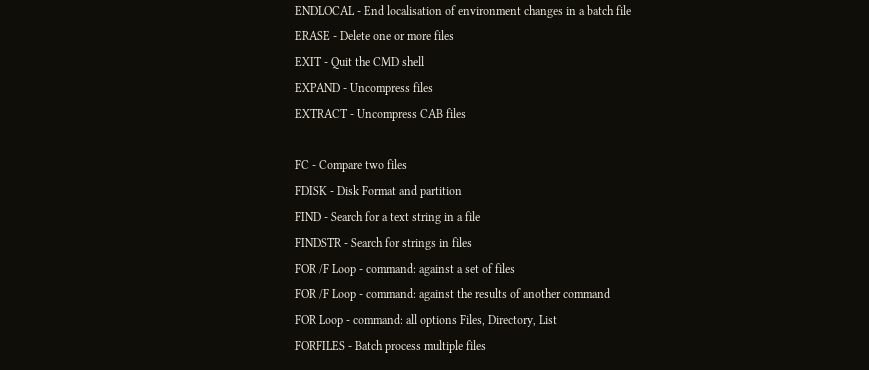ENDLOCAL - End localisation of environment changes in a batch file
ERASE - Delete one or more files
EXIT - Quit the CMD shell
EXPAND - Uncompress files
EXTRACT - Uncompress CAB files

FC - Compare two files
FDISK - Disk Format and partition
FIND - Search for a text string in a file
FINDSTR - Search for strings in files
FOR /F Loop - command: against a set of files
FOR /F Loop - command: against the results of another command
FOR Loop - command: all options Files, Directory, List
FORFILES - Batch process multiple files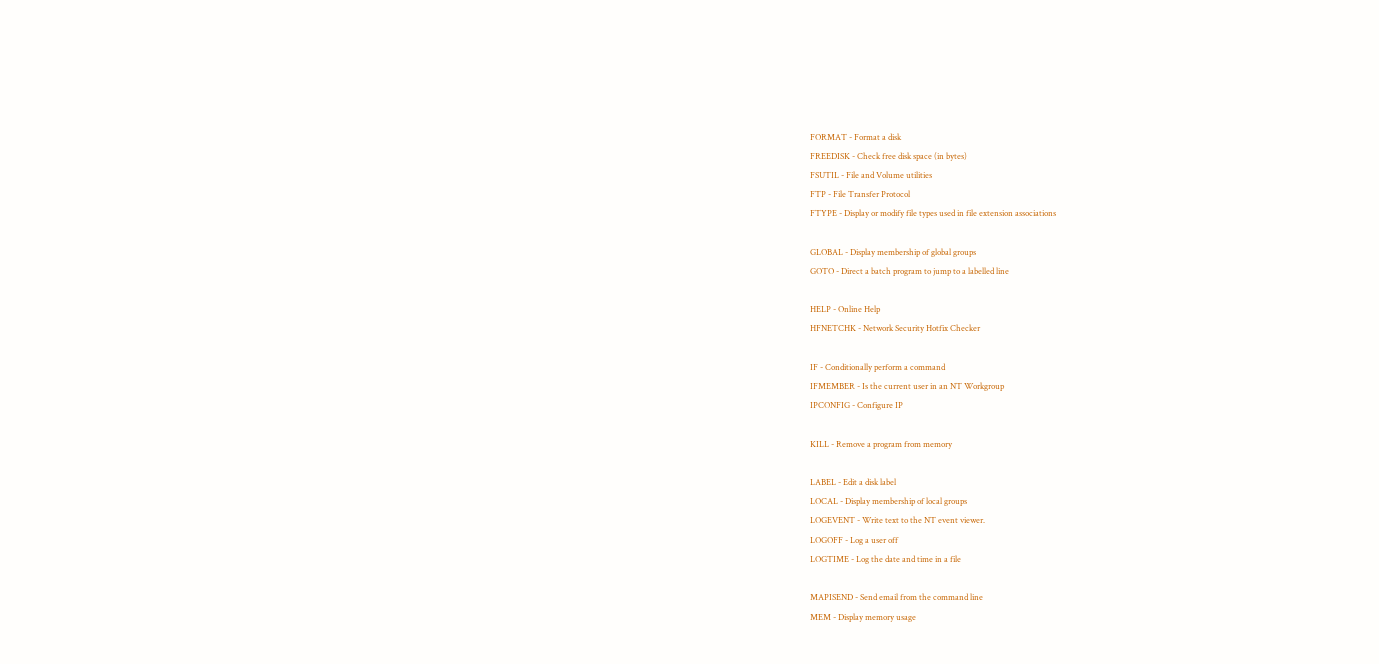FORMAT - Format a disk
FREEDISK - Check free disk space (in bytes)
FSUTIL - File and Volume utilities
FTP - File Transfer Protocol
FTYPE - Display or modify file types used in file extension associations

GLOBAL - Display membership of global groups
GOTO - Direct a batch program to jump to a labelled line

HELP - Online Help
HFNETCHK - Network Security Hotfix Checker

IF - Conditionally perform a command
IFMEMBER - Is the current user in an NT Workgroup
IPCONFIG - Configure IP

KILL - Remove a program from memory

LABEL - Edit a disk label
LOCAL - Display membership of local groups
LOGEVENT - Write text to the NT event viewer.
LOGOFF - Log a user off
LOGTIME - Log the date and time in a file

MAPISEND - Send email from the command line
MEM - Display memory usage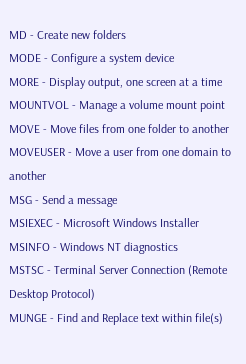MD - Create new folders
MODE - Configure a system device
MORE - Display output, one screen at a time
MOUNTVOL - Manage a volume mount point
MOVE - Move files from one folder to another
MOVEUSER - Move a user from one domain to another
MSG - Send a message
MSIEXEC - Microsoft Windows Installer
MSINFO - Windows NT diagnostics
MSTSC - Terminal Server Connection (Remote Desktop Protocol)
MUNGE - Find and Replace text within file(s)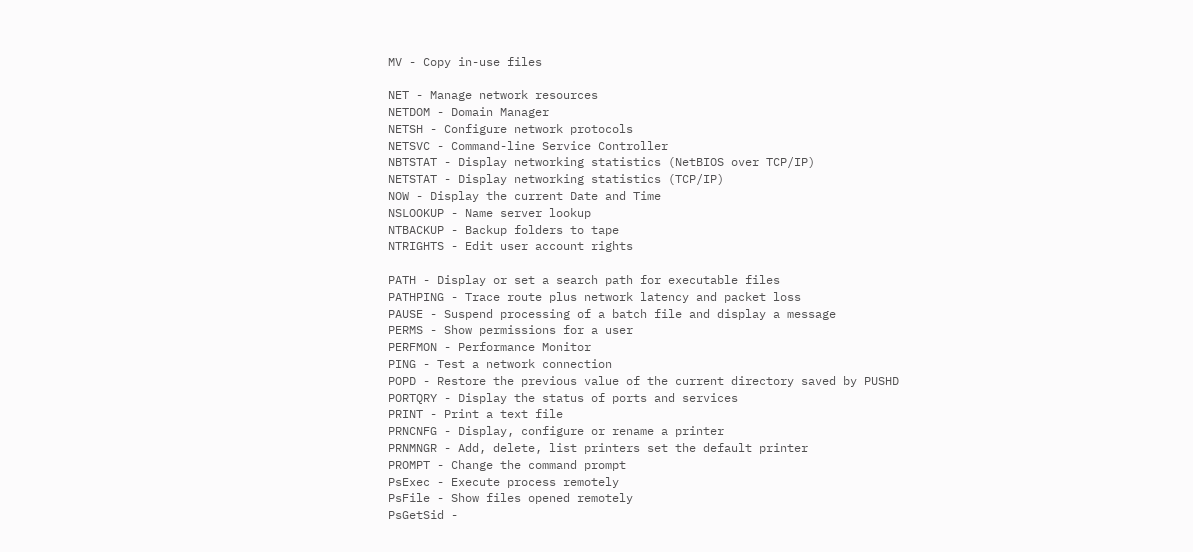MV - Copy in-use files

NET - Manage network resources
NETDOM - Domain Manager
NETSH - Configure network protocols
NETSVC - Command-line Service Controller
NBTSTAT - Display networking statistics (NetBIOS over TCP/IP)
NETSTAT - Display networking statistics (TCP/IP)
NOW - Display the current Date and Time
NSLOOKUP - Name server lookup
NTBACKUP - Backup folders to tape
NTRIGHTS - Edit user account rights

PATH - Display or set a search path for executable files
PATHPING - Trace route plus network latency and packet loss
PAUSE - Suspend processing of a batch file and display a message
PERMS - Show permissions for a user
PERFMON - Performance Monitor
PING - Test a network connection
POPD - Restore the previous value of the current directory saved by PUSHD
PORTQRY - Display the status of ports and services
PRINT - Print a text file
PRNCNFG - Display, configure or rename a printer
PRNMNGR - Add, delete, list printers set the default printer
PROMPT - Change the command prompt
PsExec - Execute process remotely
PsFile - Show files opened remotely
PsGetSid -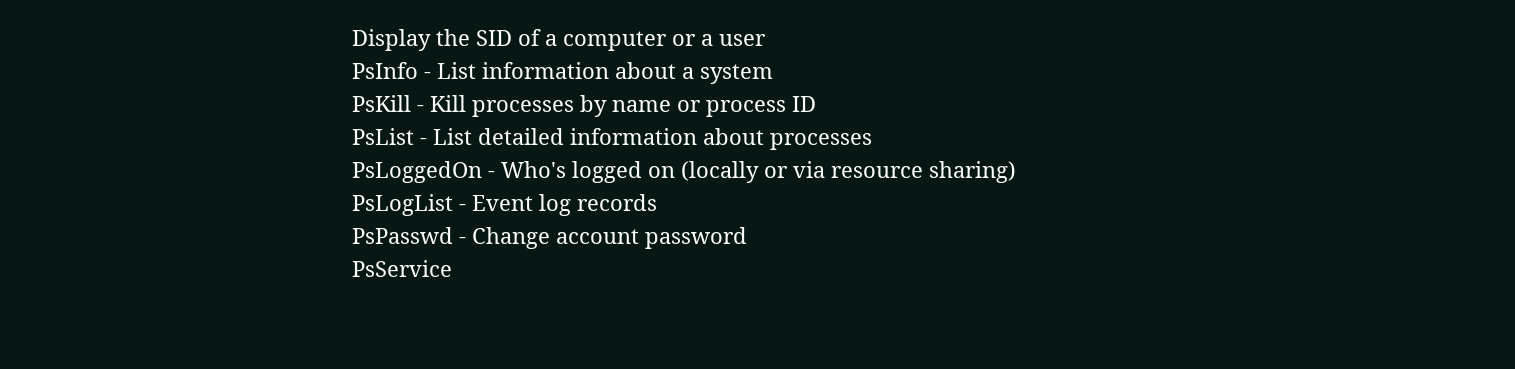Display the SID of a computer or a user
PsInfo - List information about a system
PsKill - Kill processes by name or process ID
PsList - List detailed information about processes
PsLoggedOn - Who's logged on (locally or via resource sharing)
PsLogList - Event log records
PsPasswd - Change account password
PsService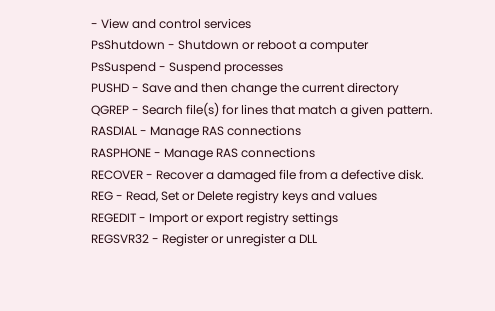- View and control services
PsShutdown - Shutdown or reboot a computer
PsSuspend - Suspend processes
PUSHD - Save and then change the current directory
QGREP - Search file(s) for lines that match a given pattern.
RASDIAL - Manage RAS connections
RASPHONE - Manage RAS connections
RECOVER - Recover a damaged file from a defective disk.
REG - Read, Set or Delete registry keys and values
REGEDIT - Import or export registry settings
REGSVR32 - Register or unregister a DLL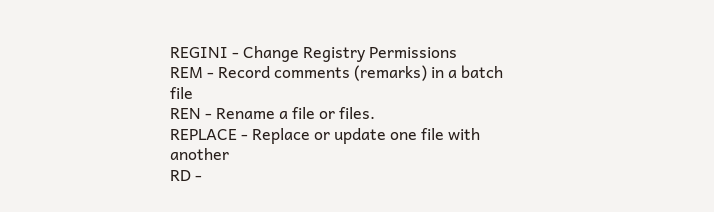REGINI - Change Registry Permissions
REM - Record comments (remarks) in a batch file
REN - Rename a file or files.
REPLACE - Replace or update one file with another
RD -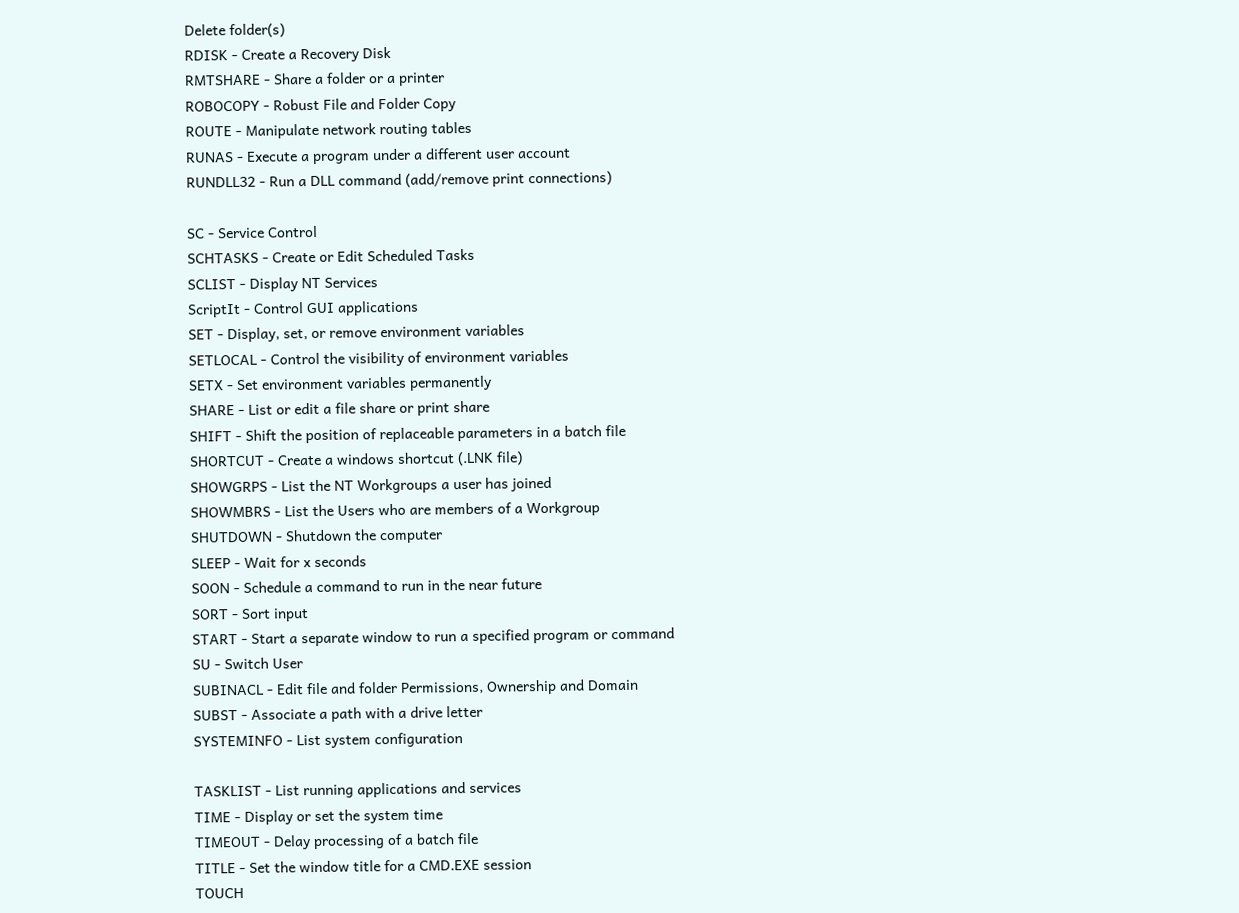Delete folder(s)
RDISK - Create a Recovery Disk
RMTSHARE - Share a folder or a printer
ROBOCOPY - Robust File and Folder Copy
ROUTE - Manipulate network routing tables
RUNAS - Execute a program under a different user account
RUNDLL32 - Run a DLL command (add/remove print connections)

SC - Service Control
SCHTASKS - Create or Edit Scheduled Tasks
SCLIST - Display NT Services
ScriptIt - Control GUI applications
SET - Display, set, or remove environment variables
SETLOCAL - Control the visibility of environment variables
SETX - Set environment variables permanently
SHARE - List or edit a file share or print share
SHIFT - Shift the position of replaceable parameters in a batch file
SHORTCUT - Create a windows shortcut (.LNK file)
SHOWGRPS - List the NT Workgroups a user has joined
SHOWMBRS - List the Users who are members of a Workgroup
SHUTDOWN - Shutdown the computer
SLEEP - Wait for x seconds
SOON - Schedule a command to run in the near future
SORT - Sort input
START - Start a separate window to run a specified program or command
SU - Switch User
SUBINACL - Edit file and folder Permissions, Ownership and Domain
SUBST - Associate a path with a drive letter
SYSTEMINFO - List system configuration

TASKLIST - List running applications and services
TIME - Display or set the system time
TIMEOUT - Delay processing of a batch file
TITLE - Set the window title for a CMD.EXE session
TOUCH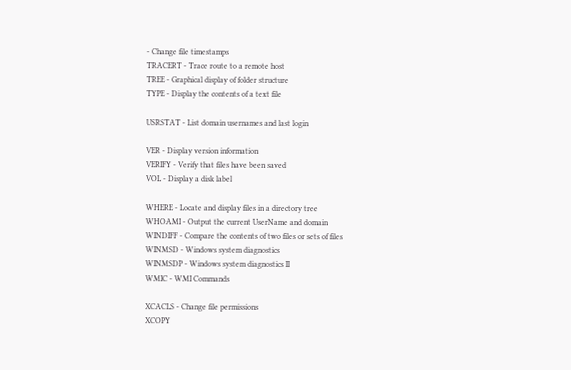- Change file timestamps
TRACERT - Trace route to a remote host
TREE - Graphical display of folder structure
TYPE - Display the contents of a text file

USRSTAT - List domain usernames and last login

VER - Display version information
VERIFY - Verify that files have been saved
VOL - Display a disk label

WHERE - Locate and display files in a directory tree
WHOAMI - Output the current UserName and domain
WINDIFF - Compare the contents of two files or sets of files
WINMSD - Windows system diagnostics
WINMSDP - Windows system diagnostics II
WMIC - WMI Commands

XCACLS - Change file permissions
XCOPY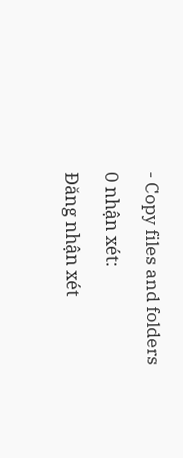- Copy files and folders

0 nhận xét:

Đăng nhận xét